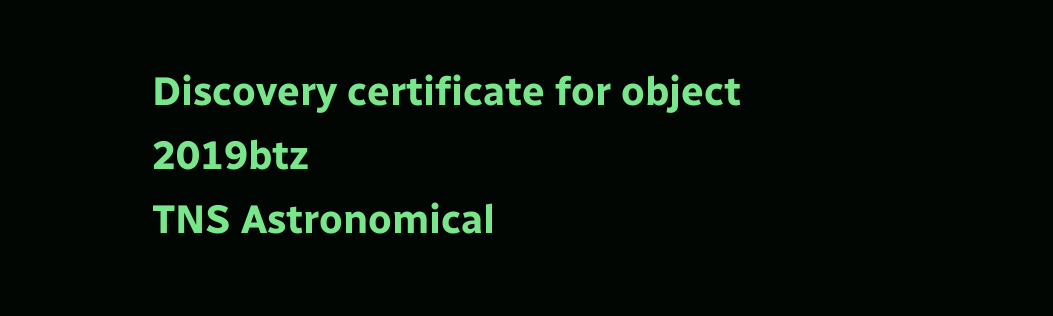Discovery certificate for object 2019btz
TNS Astronomical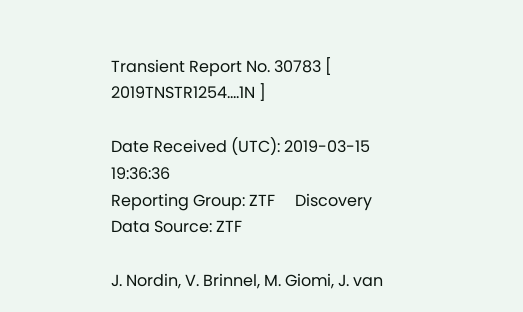Transient Report No. 30783 [ 2019TNSTR1254....1N ]

Date Received (UTC): 2019-03-15 19:36:36
Reporting Group: ZTF     Discovery Data Source: ZTF

J. Nordin, V. Brinnel, M. Giomi, J. van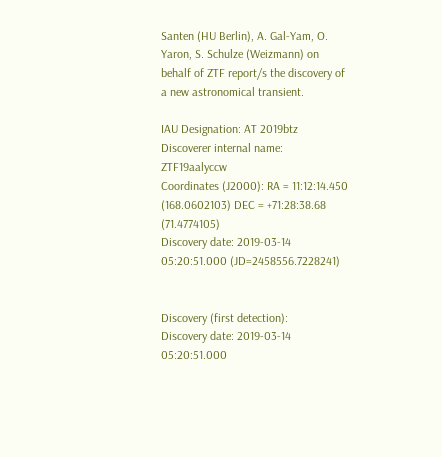Santen (HU Berlin), A. Gal-Yam, O. Yaron, S. Schulze (Weizmann) on behalf of ZTF report/s the discovery of a new astronomical transient.

IAU Designation: AT 2019btz
Discoverer internal name: ZTF19aalyccw
Coordinates (J2000): RA = 11:12:14.450 (168.0602103) DEC = +71:28:38.68 (71.4774105)
Discovery date: 2019-03-14 05:20:51.000 (JD=2458556.7228241)


Discovery (first detection):
Discovery date: 2019-03-14 05:20:51.000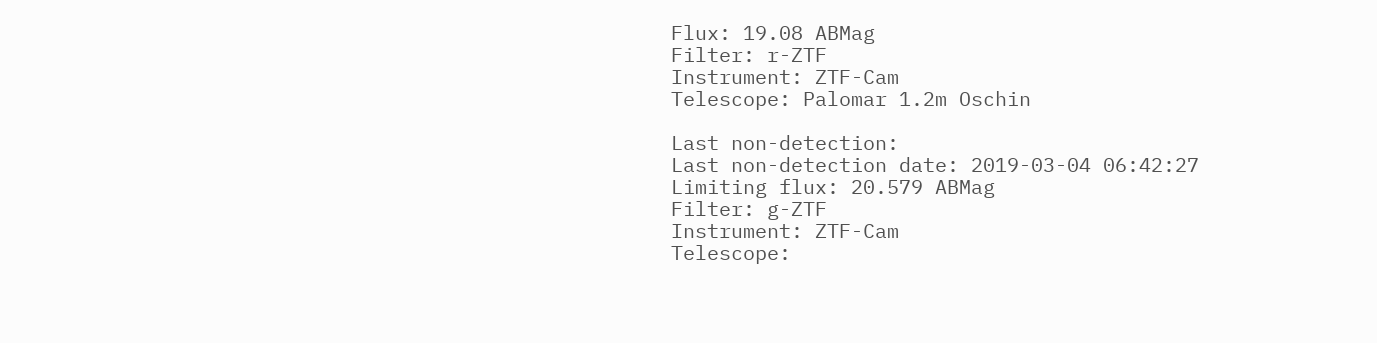Flux: 19.08 ABMag
Filter: r-ZTF
Instrument: ZTF-Cam
Telescope: Palomar 1.2m Oschin

Last non-detection:
Last non-detection date: 2019-03-04 06:42:27
Limiting flux: 20.579 ABMag
Filter: g-ZTF
Instrument: ZTF-Cam
Telescope: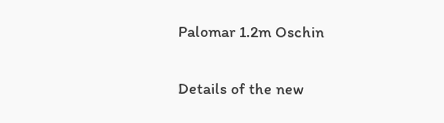Palomar 1.2m Oschin

Details of the new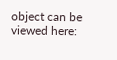object can be viewed here: